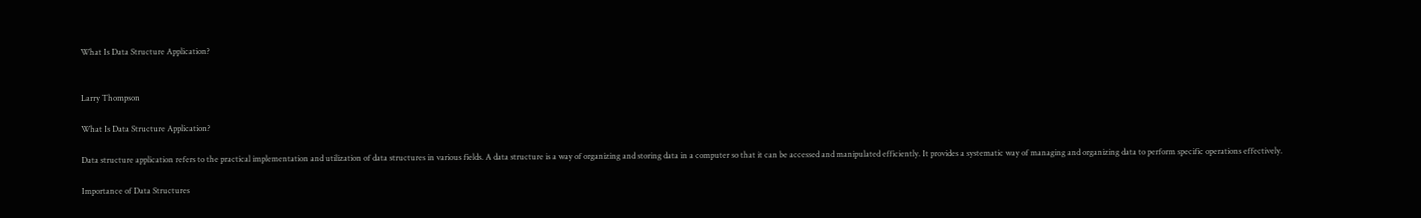What Is Data Structure Application?


Larry Thompson

What Is Data Structure Application?

Data structure application refers to the practical implementation and utilization of data structures in various fields. A data structure is a way of organizing and storing data in a computer so that it can be accessed and manipulated efficiently. It provides a systematic way of managing and organizing data to perform specific operations effectively.

Importance of Data Structures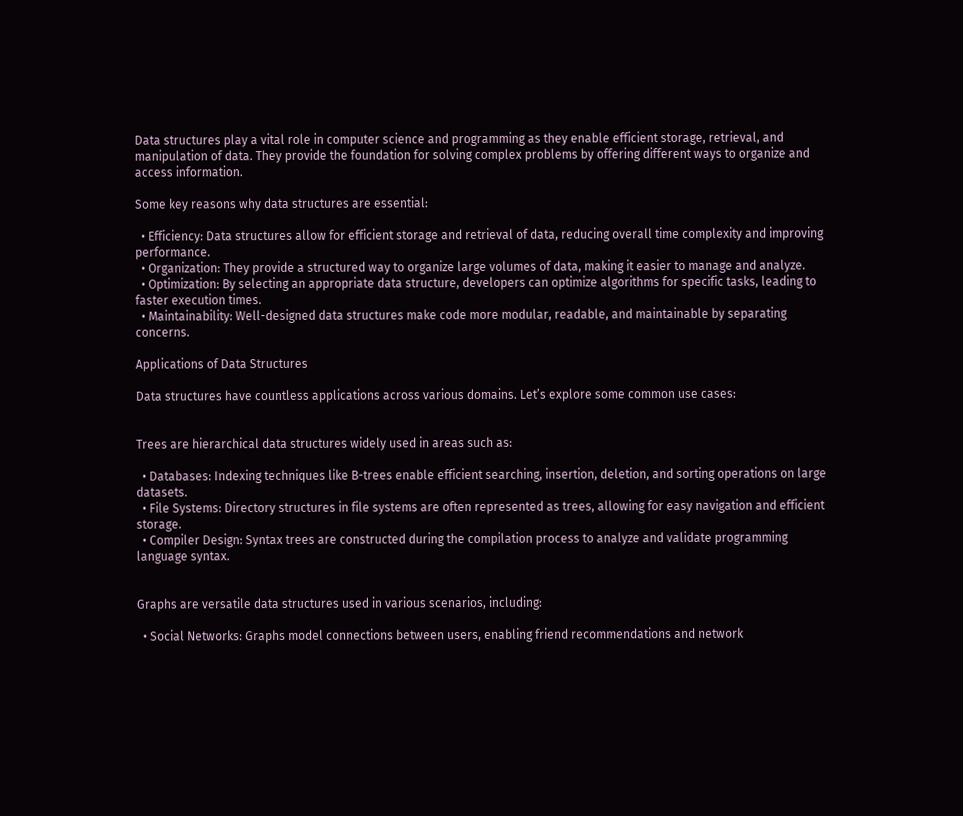Data structures play a vital role in computer science and programming as they enable efficient storage, retrieval, and manipulation of data. They provide the foundation for solving complex problems by offering different ways to organize and access information.

Some key reasons why data structures are essential:

  • Efficiency: Data structures allow for efficient storage and retrieval of data, reducing overall time complexity and improving performance.
  • Organization: They provide a structured way to organize large volumes of data, making it easier to manage and analyze.
  • Optimization: By selecting an appropriate data structure, developers can optimize algorithms for specific tasks, leading to faster execution times.
  • Maintainability: Well-designed data structures make code more modular, readable, and maintainable by separating concerns.

Applications of Data Structures

Data structures have countless applications across various domains. Let’s explore some common use cases:


Trees are hierarchical data structures widely used in areas such as:

  • Databases: Indexing techniques like B-trees enable efficient searching, insertion, deletion, and sorting operations on large datasets.
  • File Systems: Directory structures in file systems are often represented as trees, allowing for easy navigation and efficient storage.
  • Compiler Design: Syntax trees are constructed during the compilation process to analyze and validate programming language syntax.


Graphs are versatile data structures used in various scenarios, including:

  • Social Networks: Graphs model connections between users, enabling friend recommendations and network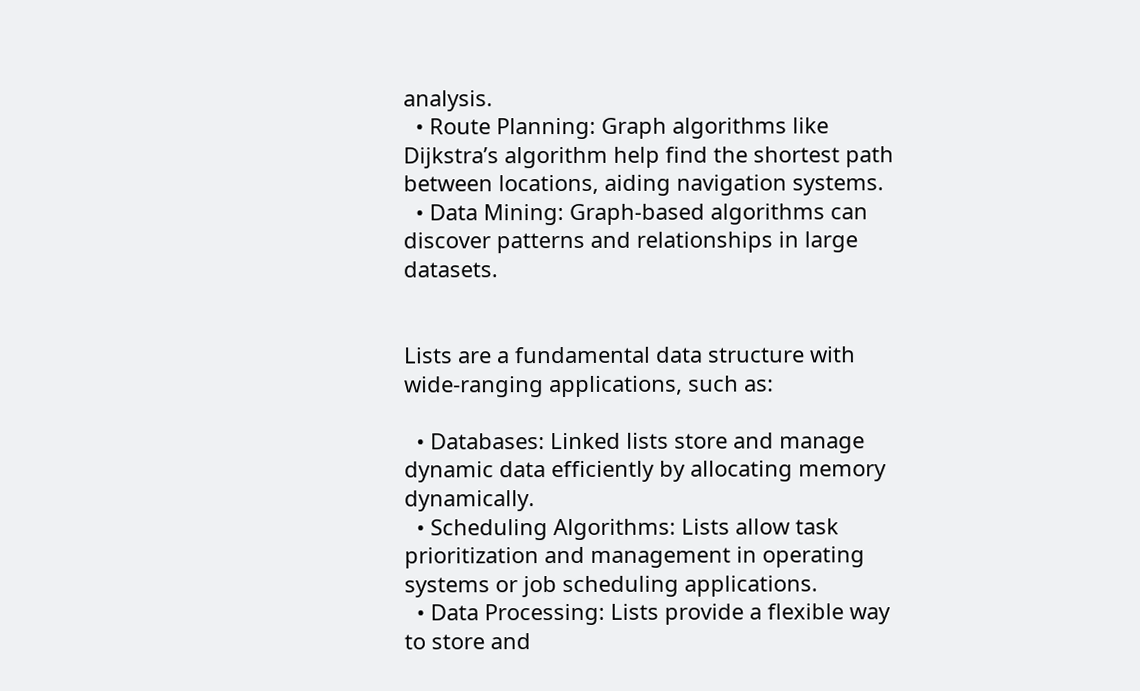analysis.
  • Route Planning: Graph algorithms like Dijkstra’s algorithm help find the shortest path between locations, aiding navigation systems.
  • Data Mining: Graph-based algorithms can discover patterns and relationships in large datasets.


Lists are a fundamental data structure with wide-ranging applications, such as:

  • Databases: Linked lists store and manage dynamic data efficiently by allocating memory dynamically.
  • Scheduling Algorithms: Lists allow task prioritization and management in operating systems or job scheduling applications.
  • Data Processing: Lists provide a flexible way to store and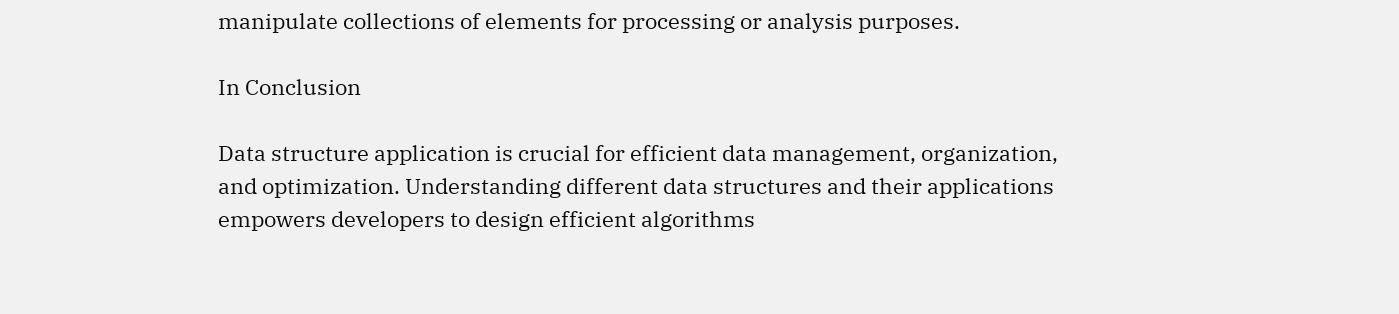manipulate collections of elements for processing or analysis purposes.

In Conclusion

Data structure application is crucial for efficient data management, organization, and optimization. Understanding different data structures and their applications empowers developers to design efficient algorithms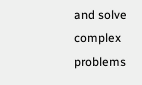and solve complex problems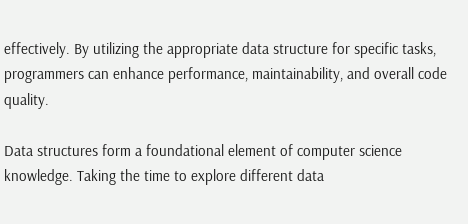effectively. By utilizing the appropriate data structure for specific tasks, programmers can enhance performance, maintainability, and overall code quality.

Data structures form a foundational element of computer science knowledge. Taking the time to explore different data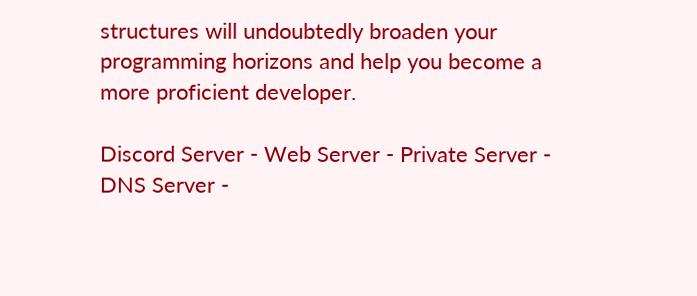structures will undoubtedly broaden your programming horizons and help you become a more proficient developer.

Discord Server - Web Server - Private Server - DNS Server -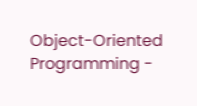Object-Oriented Programming -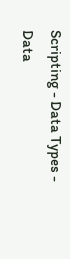Scripting - Data Types - Data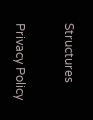Structures

Privacy Policy